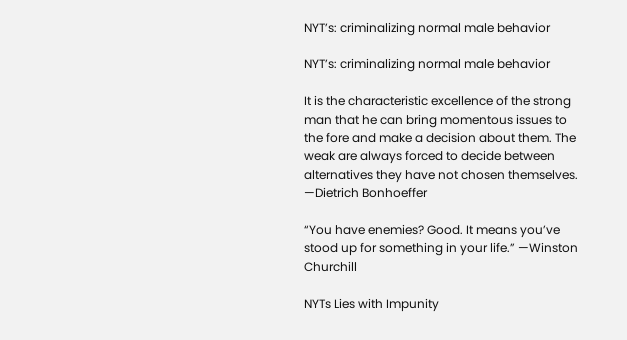NYT’s: criminalizing normal male behavior

NYT’s: criminalizing normal male behavior

It is the characteristic excellence of the strong man that he can bring momentous issues to the fore and make a decision about them. The weak are always forced to decide between alternatives they have not chosen themselves. —Dietrich Bonhoeffer

“You have enemies? Good. It means you’ve stood up for something in your life.” —Winston Churchill

NYTs Lies with Impunity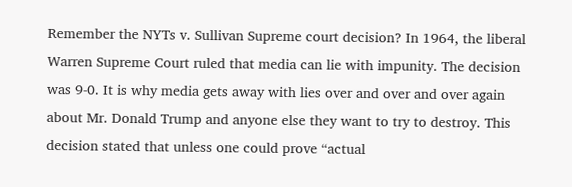Remember the NYTs v. Sullivan Supreme court decision? In 1964, the liberal Warren Supreme Court ruled that media can lie with impunity. The decision was 9-0. It is why media gets away with lies over and over and over again about Mr. Donald Trump and anyone else they want to try to destroy. This decision stated that unless one could prove “actual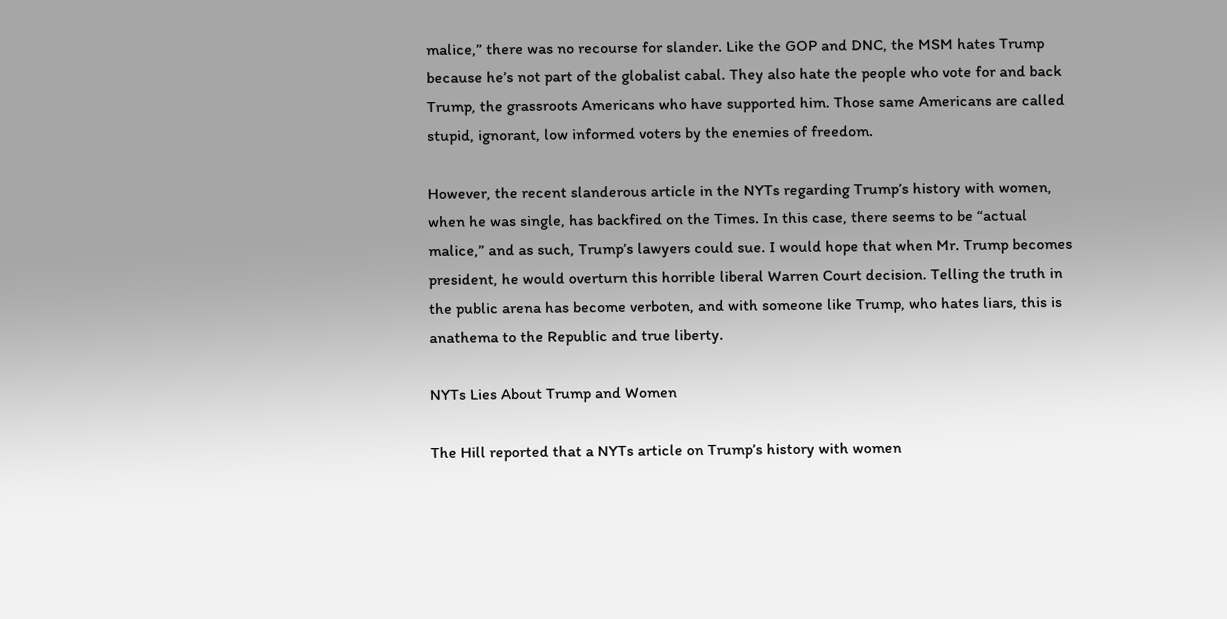malice,” there was no recourse for slander. Like the GOP and DNC, the MSM hates Trump because he’s not part of the globalist cabal. They also hate the people who vote for and back Trump, the grassroots Americans who have supported him. Those same Americans are called stupid, ignorant, low informed voters by the enemies of freedom.

However, the recent slanderous article in the NYTs regarding Trump’s history with women, when he was single, has backfired on the Times. In this case, there seems to be “actual malice,” and as such, Trump’s lawyers could sue. I would hope that when Mr. Trump becomes president, he would overturn this horrible liberal Warren Court decision. Telling the truth in the public arena has become verboten, and with someone like Trump, who hates liars, this is anathema to the Republic and true liberty.

NYTs Lies About Trump and Women

The Hill reported that a NYTs article on Trump’s history with women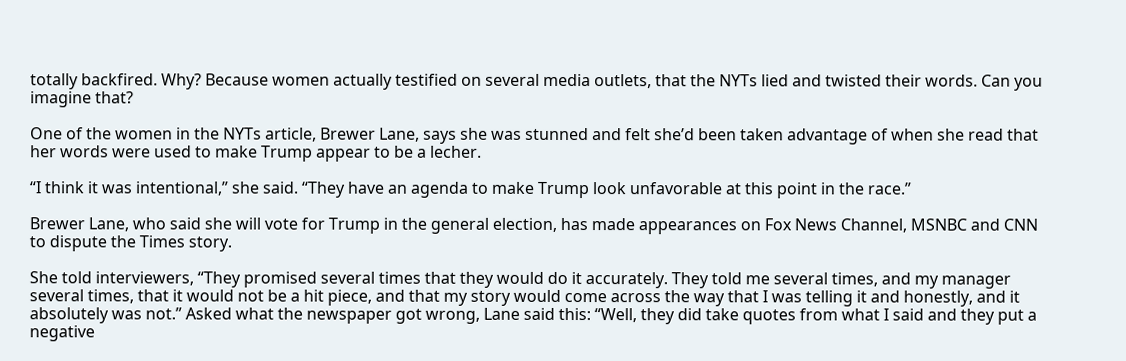totally backfired. Why? Because women actually testified on several media outlets, that the NYTs lied and twisted their words. Can you imagine that?

One of the women in the NYTs article, Brewer Lane, says she was stunned and felt she’d been taken advantage of when she read that her words were used to make Trump appear to be a lecher.

“I think it was intentional,” she said. “They have an agenda to make Trump look unfavorable at this point in the race.”

Brewer Lane, who said she will vote for Trump in the general election, has made appearances on Fox News Channel, MSNBC and CNN to dispute the Times story.

She told interviewers, “They promised several times that they would do it accurately. They told me several times, and my manager several times, that it would not be a hit piece, and that my story would come across the way that I was telling it and honestly, and it absolutely was not.” Asked what the newspaper got wrong, Lane said this: “Well, they did take quotes from what I said and they put a negative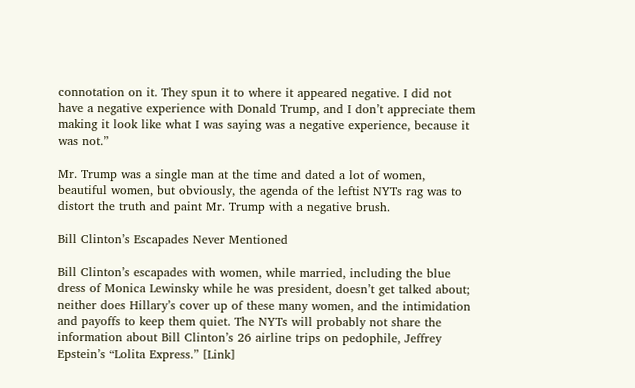connotation on it. They spun it to where it appeared negative. I did not have a negative experience with Donald Trump, and I don’t appreciate them making it look like what I was saying was a negative experience, because it was not.”

Mr. Trump was a single man at the time and dated a lot of women, beautiful women, but obviously, the agenda of the leftist NYTs rag was to distort the truth and paint Mr. Trump with a negative brush.

Bill Clinton’s Escapades Never Mentioned

Bill Clinton’s escapades with women, while married, including the blue dress of Monica Lewinsky while he was president, doesn’t get talked about; neither does Hillary’s cover up of these many women, and the intimidation and payoffs to keep them quiet. The NYTs will probably not share the information about Bill Clinton’s 26 airline trips on pedophile, Jeffrey Epstein’s “Lolita Express.” [Link]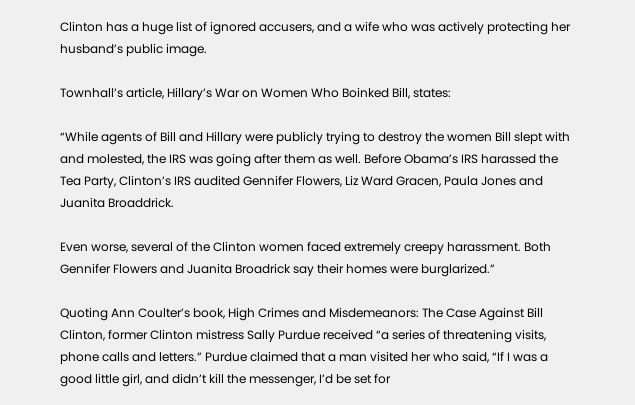Clinton has a huge list of ignored accusers, and a wife who was actively protecting her husband’s public image.

Townhall’s article, Hillary’s War on Women Who Boinked Bill, states:

“While agents of Bill and Hillary were publicly trying to destroy the women Bill slept with and molested, the IRS was going after them as well. Before Obama’s IRS harassed the Tea Party, Clinton’s IRS audited Gennifer Flowers, Liz Ward Gracen, Paula Jones and Juanita Broaddrick.

Even worse, several of the Clinton women faced extremely creepy harassment. Both Gennifer Flowers and Juanita Broadrick say their homes were burglarized.”

Quoting Ann Coulter’s book, High Crimes and Misdemeanors: The Case Against Bill Clinton, former Clinton mistress Sally Purdue received “a series of threatening visits, phone calls and letters.” Purdue claimed that a man visited her who said, “If I was a good little girl, and didn’t kill the messenger, I’d be set for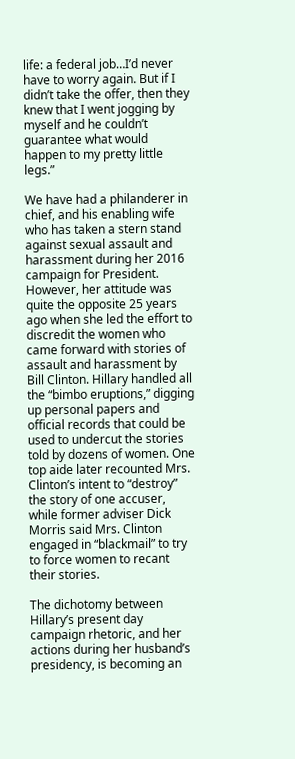life: a federal job…I’d never have to worry again. But if I didn’t take the offer, then they knew that I went jogging by myself and he couldn’t guarantee what would happen to my pretty little legs.”

We have had a philanderer in chief, and his enabling wife who has taken a stern stand against sexual assault and harassment during her 2016 campaign for President. However, her attitude was quite the opposite 25 years ago when she led the effort to discredit the women who came forward with stories of assault and harassment by Bill Clinton. Hillary handled all the “bimbo eruptions,” digging up personal papers and official records that could be used to undercut the stories told by dozens of women. One top aide later recounted Mrs. Clinton’s intent to “destroy” the story of one accuser, while former adviser Dick Morris said Mrs. Clinton engaged in “blackmail” to try to force women to recant their stories.

The dichotomy between Hillary’s present day campaign rhetoric, and her actions during her husband’s presidency, is becoming an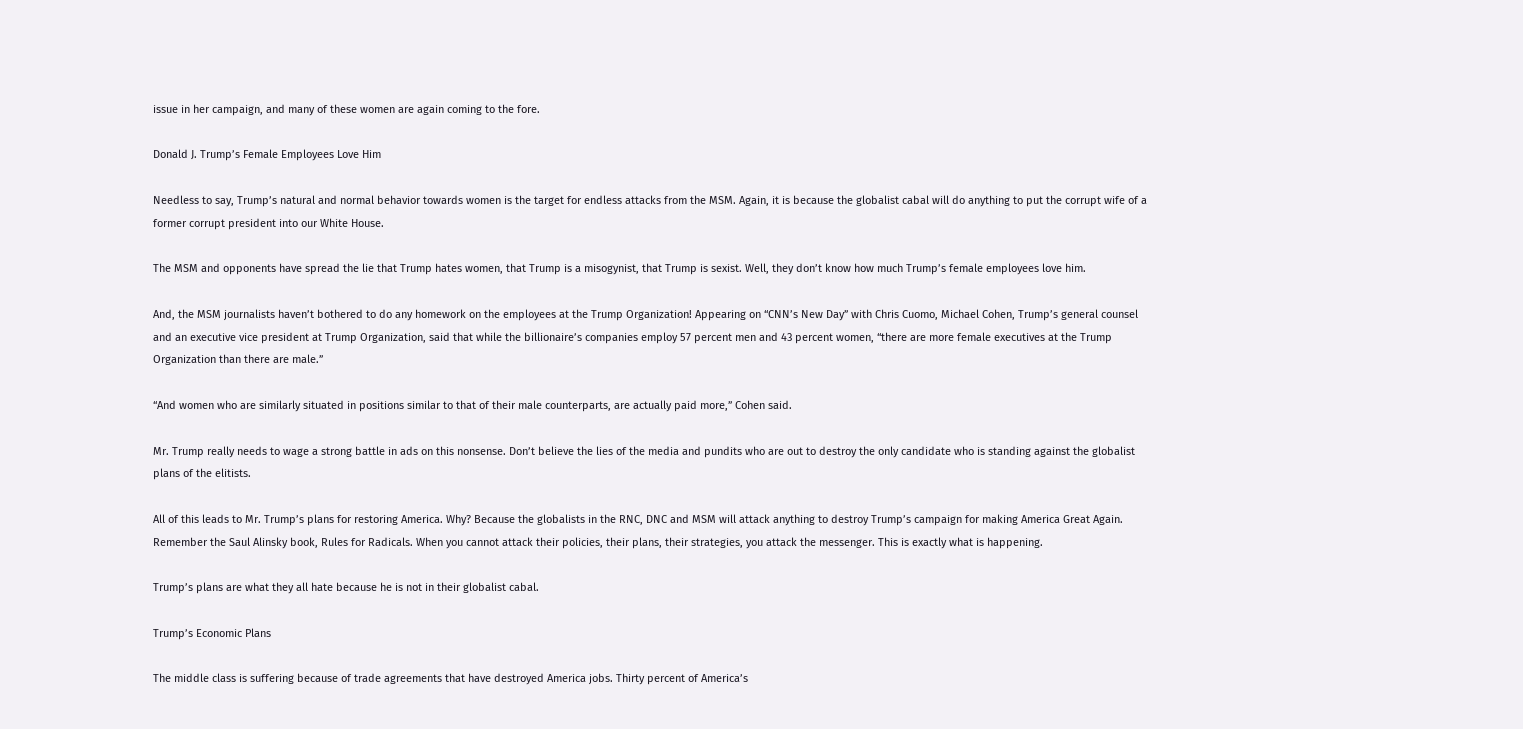issue in her campaign, and many of these women are again coming to the fore.

Donald J. Trump’s Female Employees Love Him

Needless to say, Trump’s natural and normal behavior towards women is the target for endless attacks from the MSM. Again, it is because the globalist cabal will do anything to put the corrupt wife of a former corrupt president into our White House.

The MSM and opponents have spread the lie that Trump hates women, that Trump is a misogynist, that Trump is sexist. Well, they don’t know how much Trump’s female employees love him.

And, the MSM journalists haven’t bothered to do any homework on the employees at the Trump Organization! Appearing on “CNN’s New Day” with Chris Cuomo, Michael Cohen, Trump’s general counsel and an executive vice president at Trump Organization, said that while the billionaire’s companies employ 57 percent men and 43 percent women, “there are more female executives at the Trump Organization than there are male.”

“And women who are similarly situated in positions similar to that of their male counterparts, are actually paid more,” Cohen said.

Mr. Trump really needs to wage a strong battle in ads on this nonsense. Don’t believe the lies of the media and pundits who are out to destroy the only candidate who is standing against the globalist plans of the elitists.

All of this leads to Mr. Trump’s plans for restoring America. Why? Because the globalists in the RNC, DNC and MSM will attack anything to destroy Trump’s campaign for making America Great Again. Remember the Saul Alinsky book, Rules for Radicals. When you cannot attack their policies, their plans, their strategies, you attack the messenger. This is exactly what is happening.

Trump’s plans are what they all hate because he is not in their globalist cabal.

Trump’s Economic Plans

The middle class is suffering because of trade agreements that have destroyed America jobs. Thirty percent of America’s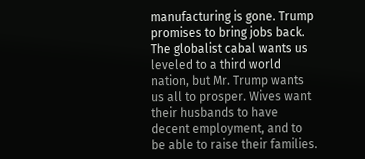manufacturing is gone. Trump promises to bring jobs back. The globalist cabal wants us leveled to a third world nation, but Mr. Trump wants us all to prosper. Wives want their husbands to have decent employment, and to be able to raise their families.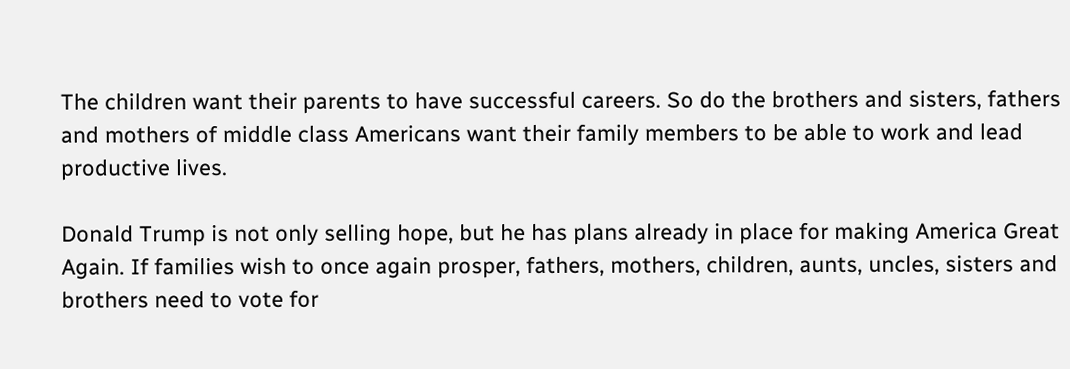The children want their parents to have successful careers. So do the brothers and sisters, fathers and mothers of middle class Americans want their family members to be able to work and lead productive lives.

Donald Trump is not only selling hope, but he has plans already in place for making America Great Again. If families wish to once again prosper, fathers, mothers, children, aunts, uncles, sisters and brothers need to vote for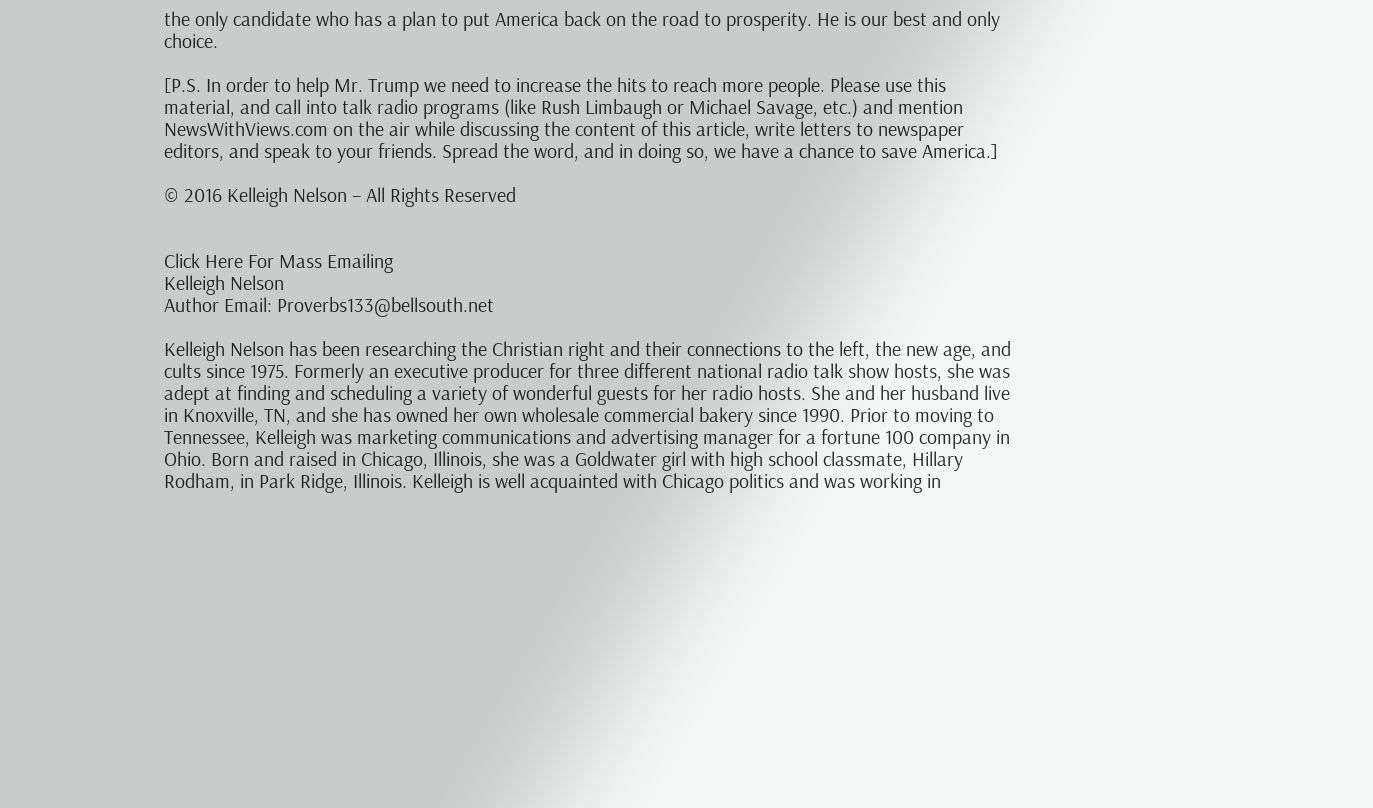the only candidate who has a plan to put America back on the road to prosperity. He is our best and only choice.

[P.S. In order to help Mr. Trump we need to increase the hits to reach more people. Please use this material, and call into talk radio programs (like Rush Limbaugh or Michael Savage, etc.) and mention NewsWithViews.com on the air while discussing the content of this article, write letters to newspaper editors, and speak to your friends. Spread the word, and in doing so, we have a chance to save America.]

© 2016 Kelleigh Nelson – All Rights Reserved


Click Here For Mass Emailing
Kelleigh Nelson
Author Email: Proverbs133@bellsouth.net

Kelleigh Nelson has been researching the Christian right and their connections to the left, the new age, and cults since 1975. Formerly an executive producer for three different national radio talk show hosts, she was adept at finding and scheduling a variety of wonderful guests for her radio hosts. She and her husband live in Knoxville, TN, and she has owned her own wholesale commercial bakery since 1990. Prior to moving to Tennessee, Kelleigh was marketing communications and advertising manager for a fortune 100 company in Ohio. Born and raised in Chicago, Illinois, she was a Goldwater girl with high school classmate, Hillary Rodham, in Park Ridge, Illinois. Kelleigh is well acquainted with Chicago politics and was working in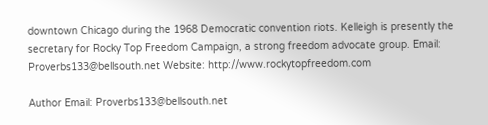downtown Chicago during the 1968 Democratic convention riots. Kelleigh is presently the secretary for Rocky Top Freedom Campaign, a strong freedom advocate group. Email: Proverbs133@bellsouth.net Website: http://www.rockytopfreedom.com

Author Email: Proverbs133@bellsouth.net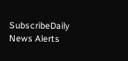SubscribeDaily News Alerts